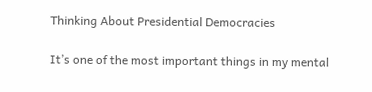Thinking About Presidential Democracies

It’s one of the most important things in my mental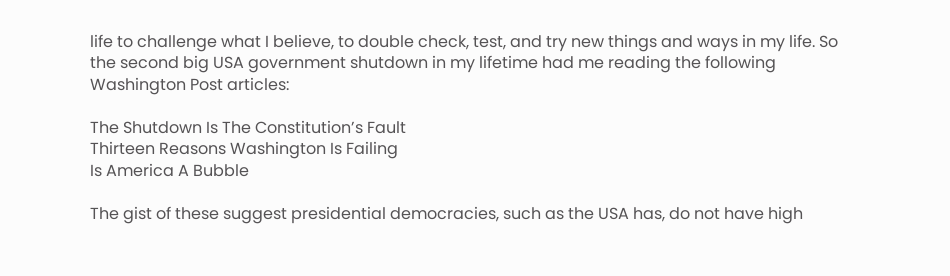life to challenge what I believe, to double check, test, and try new things and ways in my life. So the second big USA government shutdown in my lifetime had me reading the following Washington Post articles:

The Shutdown Is The Constitution’s Fault
Thirteen Reasons Washington Is Failing
Is America A Bubble

The gist of these suggest presidential democracies, such as the USA has, do not have high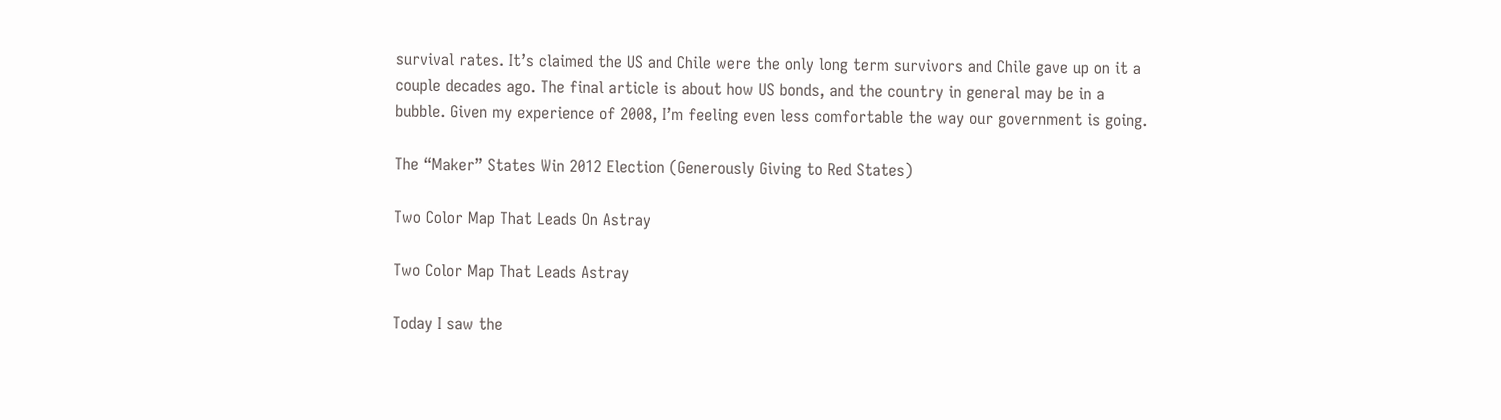survival rates. It’s claimed the US and Chile were the only long term survivors and Chile gave up on it a couple decades ago. The final article is about how US bonds, and the country in general may be in a bubble. Given my experience of 2008, I’m feeling even less comfortable the way our government is going.

The “Maker” States Win 2012 Election (Generously Giving to Red States)

Two Color Map That Leads On Astray

Two Color Map That Leads Astray

Today I saw the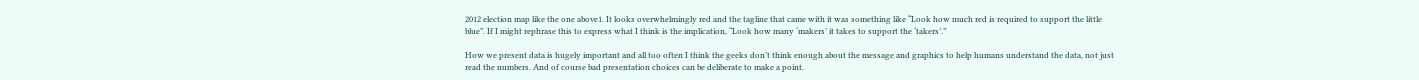2012 election map like the one above1. It looks overwhelmingly red and the tagline that came with it was something like “Look how much red is required to support the little blue”. If I might rephrase this to express what I think is the implication, “Look how many ‘makers’ it takes to support the ‘takers’.”

How we present data is hugely important and all too often I think the geeks don’t think enough about the message and graphics to help humans understand the data, not just read the numbers. And of course bad presentation choices can be deliberate to make a point.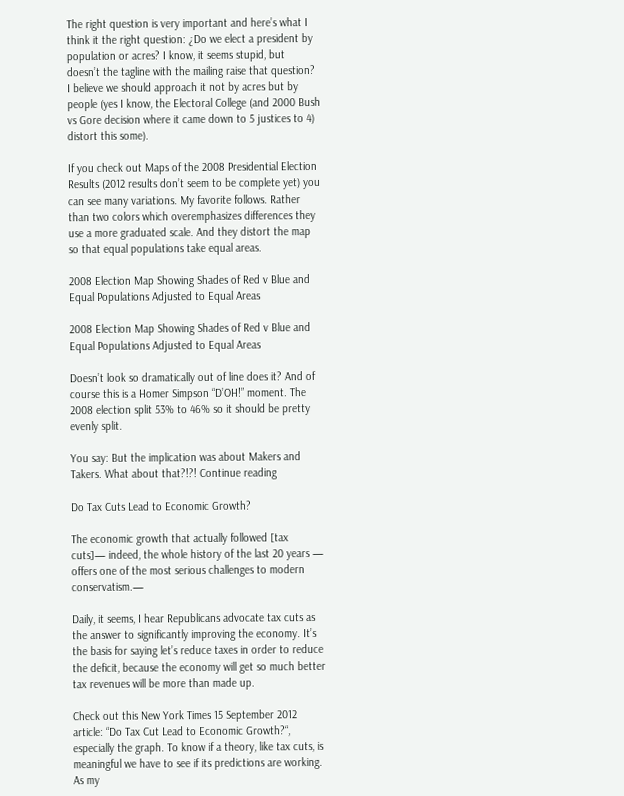The right question is very important and here’s what I think it the right question: ¿Do we elect a president by population or acres? I know, it seems stupid, but doesn’t the tagline with the mailing raise that question? I believe we should approach it not by acres but by people (yes I know, the Electoral College (and 2000 Bush vs Gore decision where it came down to 5 justices to 4) distort this some).

If you check out Maps of the 2008 Presidential Election Results (2012 results don’t seem to be complete yet) you can see many variations. My favorite follows. Rather than two colors which overemphasizes differences they use a more graduated scale. And they distort the map so that equal populations take equal areas.

2008 Election Map Showing Shades of Red v Blue and Equal Populations Adjusted to Equal Areas

2008 Election Map Showing Shades of Red v Blue and Equal Populations Adjusted to Equal Areas

Doesn’t look so dramatically out of line does it? And of course this is a Homer Simpson “D’OH!” moment. The 2008 election split 53% to 46% so it should be pretty evenly split.

You say: But the implication was about Makers and Takers. What about that?!?! Continue reading

Do Tax Cuts Lead to Economic Growth?

The economic growth that actually followed [tax cuts]— indeed, the whole history of the last 20 years — offers one of the most serious challenges to modern conservatism.—

Daily, it seems, I hear Republicans advocate tax cuts as the answer to significantly improving the economy. It’s the basis for saying let’s reduce taxes in order to reduce the deficit, because the economy will get so much better tax revenues will be more than made up.

Check out this New York Times 15 September 2012 article: “Do Tax Cut Lead to Economic Growth?“, especially the graph. To know if a theory, like tax cuts, is meaningful we have to see if its predictions are working. As my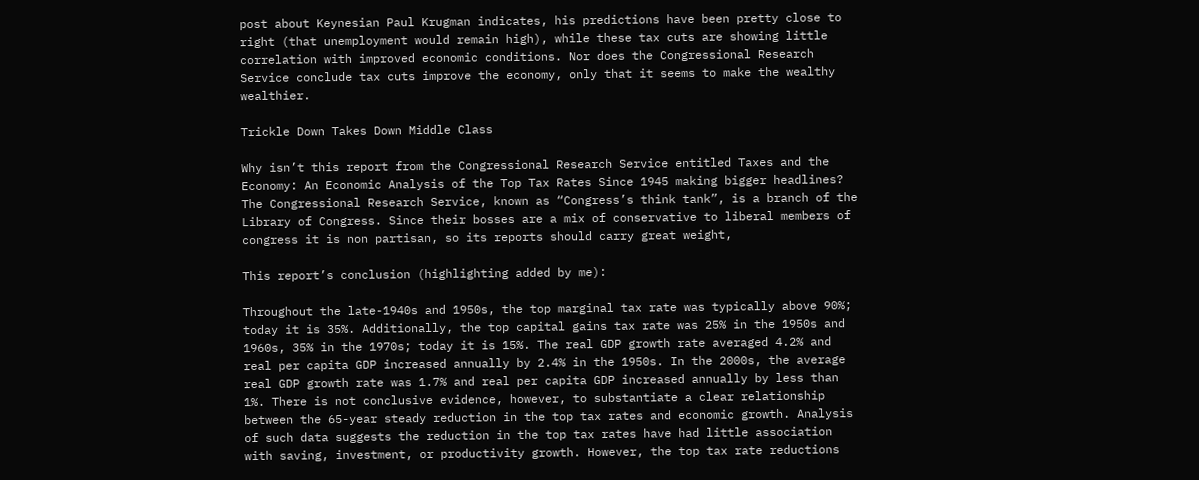post about Keynesian Paul Krugman indicates, his predictions have been pretty close to right (that unemployment would remain high), while these tax cuts are showing little correlation with improved economic conditions. Nor does the Congressional Research Service conclude tax cuts improve the economy, only that it seems to make the wealthy wealthier.

Trickle Down Takes Down Middle Class

Why isn’t this report from the Congressional Research Service entitled Taxes and the Economy: An Economic Analysis of the Top Tax Rates Since 1945 making bigger headlines? The Congressional Research Service, known as “Congress’s think tank”, is a branch of the Library of Congress. Since their bosses are a mix of conservative to liberal members of congress it is non partisan, so its reports should carry great weight,

This report’s conclusion (highlighting added by me):

Throughout the late-1940s and 1950s, the top marginal tax rate was typically above 90%; today it is 35%. Additionally, the top capital gains tax rate was 25% in the 1950s and 1960s, 35% in the 1970s; today it is 15%. The real GDP growth rate averaged 4.2% and real per capita GDP increased annually by 2.4% in the 1950s. In the 2000s, the average real GDP growth rate was 1.7% and real per capita GDP increased annually by less than 1%. There is not conclusive evidence, however, to substantiate a clear relationship between the 65-year steady reduction in the top tax rates and economic growth. Analysis of such data suggests the reduction in the top tax rates have had little association with saving, investment, or productivity growth. However, the top tax rate reductions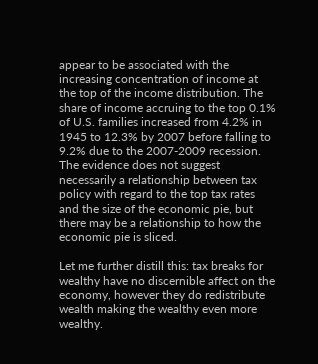appear to be associated with the increasing concentration of income at the top of the income distribution. The share of income accruing to the top 0.1% of U.S. families increased from 4.2% in 1945 to 12.3% by 2007 before falling to 9.2% due to the 2007-2009 recession. The evidence does not suggest necessarily a relationship between tax policy with regard to the top tax rates and the size of the economic pie, but there may be a relationship to how the economic pie is sliced.

Let me further distill this: tax breaks for wealthy have no discernible affect on the economy, however they do redistribute wealth making the wealthy even more wealthy.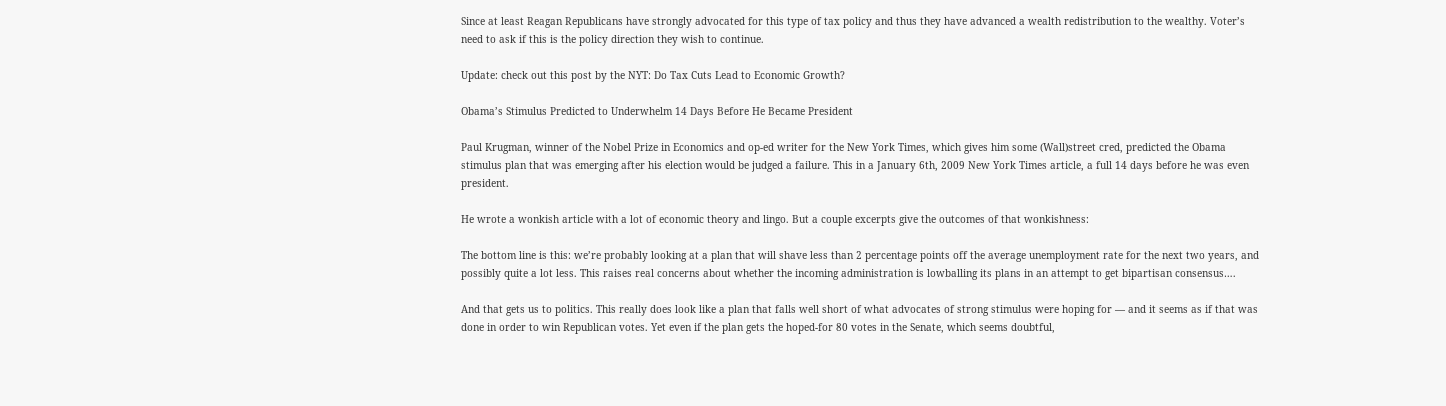Since at least Reagan Republicans have strongly advocated for this type of tax policy and thus they have advanced a wealth redistribution to the wealthy. Voter’s need to ask if this is the policy direction they wish to continue.

Update: check out this post by the NYT: Do Tax Cuts Lead to Economic Growth?

Obama’s Stimulus Predicted to Underwhelm 14 Days Before He Became President

Paul Krugman, winner of the Nobel Prize in Economics and op-ed writer for the New York Times, which gives him some (Wall)street cred, predicted the Obama stimulus plan that was emerging after his election would be judged a failure. This in a January 6th, 2009 New York Times article, a full 14 days before he was even president.

He wrote a wonkish article with a lot of economic theory and lingo. But a couple excerpts give the outcomes of that wonkishness:

The bottom line is this: we’re probably looking at a plan that will shave less than 2 percentage points off the average unemployment rate for the next two years, and possibly quite a lot less. This raises real concerns about whether the incoming administration is lowballing its plans in an attempt to get bipartisan consensus….

And that gets us to politics. This really does look like a plan that falls well short of what advocates of strong stimulus were hoping for — and it seems as if that was done in order to win Republican votes. Yet even if the plan gets the hoped-for 80 votes in the Senate, which seems doubtful,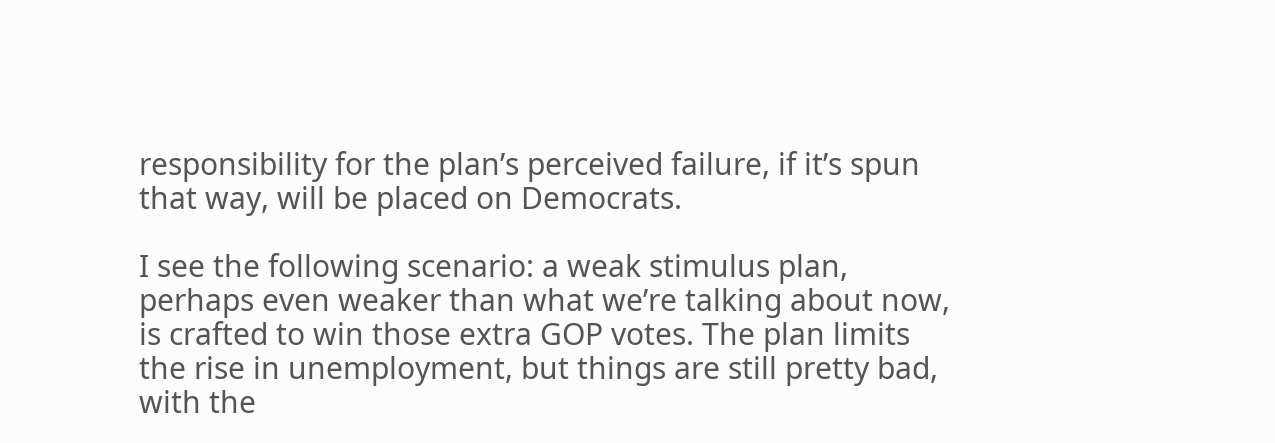responsibility for the plan’s perceived failure, if it’s spun that way, will be placed on Democrats.

I see the following scenario: a weak stimulus plan, perhaps even weaker than what we’re talking about now, is crafted to win those extra GOP votes. The plan limits the rise in unemployment, but things are still pretty bad, with the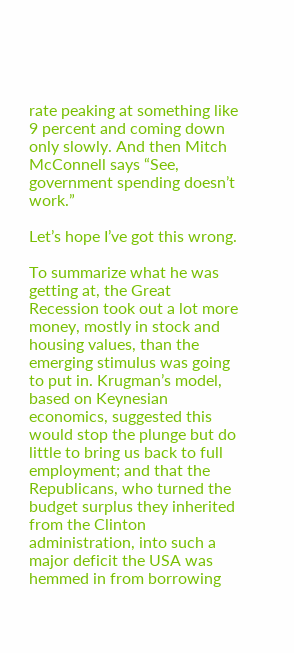rate peaking at something like 9 percent and coming down only slowly. And then Mitch McConnell says “See, government spending doesn’t work.”

Let’s hope I’ve got this wrong.

To summarize what he was getting at, the Great Recession took out a lot more money, mostly in stock and housing values, than the emerging stimulus was going to put in. Krugman’s model, based on Keynesian economics, suggested this would stop the plunge but do little to bring us back to full employment; and that the Republicans, who turned the budget surplus they inherited from the Clinton administration, into such a major deficit the USA was hemmed in from borrowing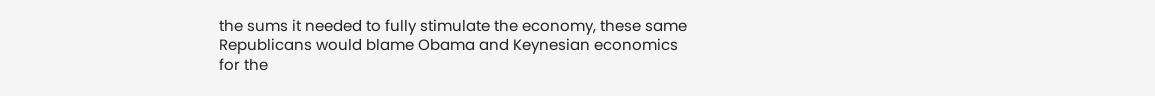the sums it needed to fully stimulate the economy, these same Republicans would blame Obama and Keynesian economics for the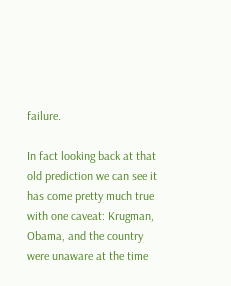failure.

In fact looking back at that old prediction we can see it has come pretty much true with one caveat: Krugman, Obama, and the country were unaware at the time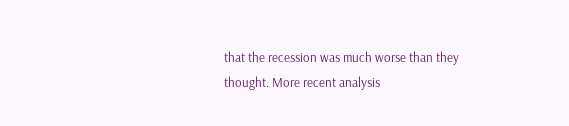that the recession was much worse than they thought. More recent analysis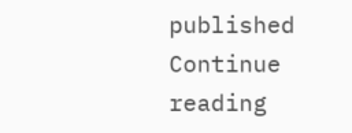published Continue reading